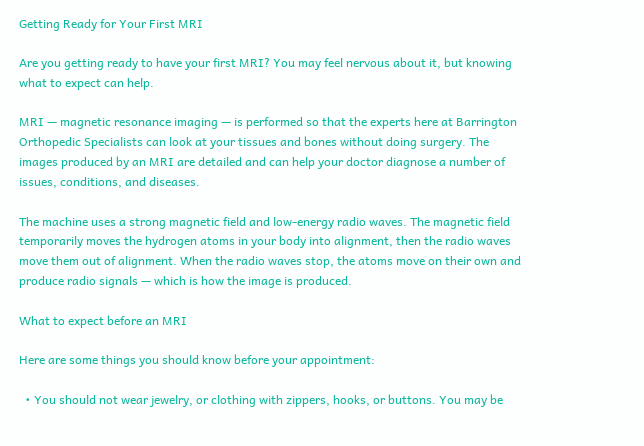Getting Ready for Your First MRI

Are you getting ready to have your first MRI? You may feel nervous about it, but knowing what to expect can help.

MRI — magnetic resonance imaging — is performed so that the experts here at Barrington Orthopedic Specialists can look at your tissues and bones without doing surgery. The images produced by an MRI are detailed and can help your doctor diagnose a number of issues, conditions, and diseases.

The machine uses a strong magnetic field and low-energy radio waves. The magnetic field temporarily moves the hydrogen atoms in your body into alignment, then the radio waves move them out of alignment. When the radio waves stop, the atoms move on their own and produce radio signals — which is how the image is produced.

What to expect before an MRI

Here are some things you should know before your appointment:

  • You should not wear jewelry, or clothing with zippers, hooks, or buttons. You may be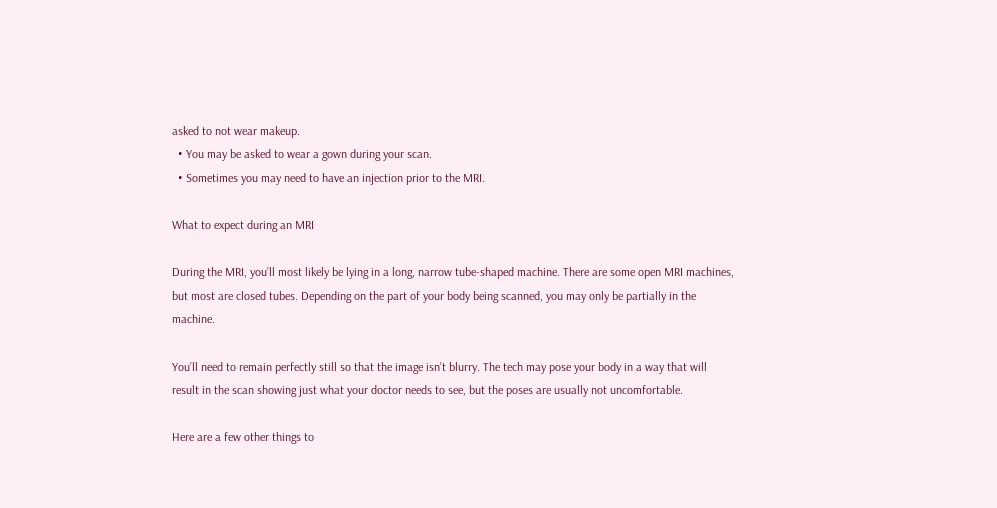asked to not wear makeup.
  • You may be asked to wear a gown during your scan.
  • Sometimes you may need to have an injection prior to the MRI.

What to expect during an MRI

During the MRI, you’ll most likely be lying in a long, narrow tube-shaped machine. There are some open MRI machines, but most are closed tubes. Depending on the part of your body being scanned, you may only be partially in the machine.

You’ll need to remain perfectly still so that the image isn’t blurry. The tech may pose your body in a way that will result in the scan showing just what your doctor needs to see, but the poses are usually not uncomfortable.

Here are a few other things to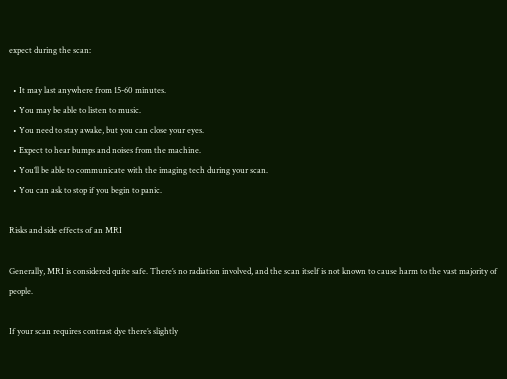expect during the scan:

  • It may last anywhere from 15-60 minutes.
  • You may be able to listen to music.
  • You need to stay awake, but you can close your eyes.
  • Expect to hear bumps and noises from the machine.
  • You’ll be able to communicate with the imaging tech during your scan.
  • You can ask to stop if you begin to panic.

Risks and side effects of an MRI

Generally, MRI is considered quite safe. There’s no radiation involved, and the scan itself is not known to cause harm to the vast majority of people.

If your scan requires contrast dye there’s slightly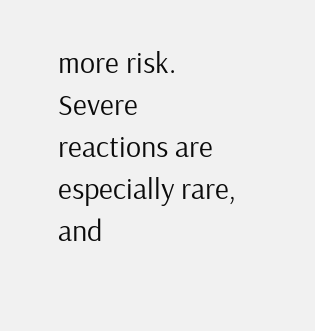more risk. Severe reactions are especially rare, and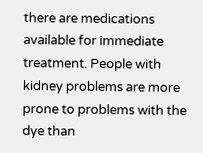there are medications available for immediate treatment. People with kidney problems are more prone to problems with the dye than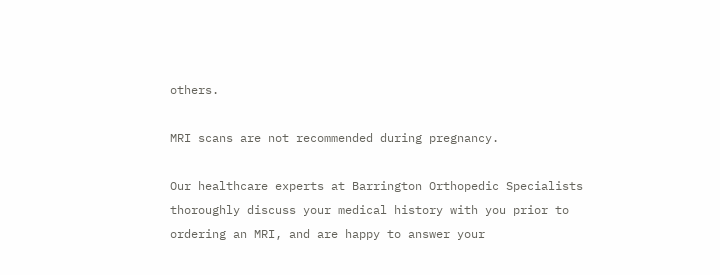others.

MRI scans are not recommended during pregnancy.

Our healthcare experts at Barrington Orthopedic Specialists thoroughly discuss your medical history with you prior to ordering an MRI, and are happy to answer your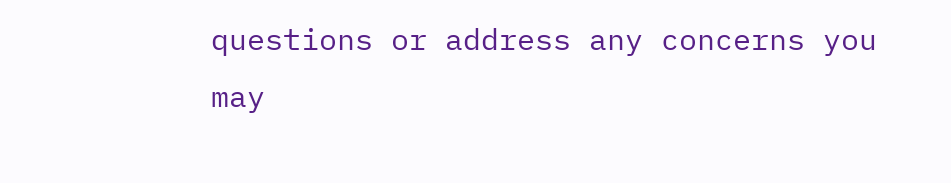questions or address any concerns you may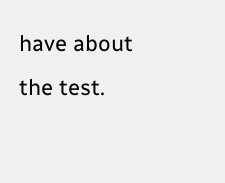have about the test.